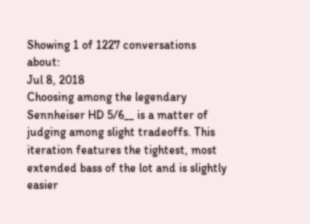Showing 1 of 1227 conversations about:
Jul 8, 2018
Choosing among the legendary Sennheiser HD 5/6__ is a matter of judging among slight tradeoffs. This iteration features the tightest, most extended bass of the lot and is slightly easier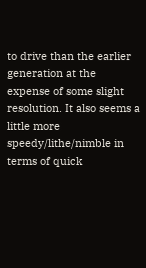to drive than the earlier generation at the expense of some slight resolution. It also seems a little more speedy/lithe/nimble in terms of quick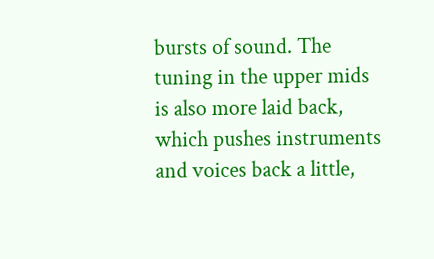bursts of sound. The tuning in the upper mids is also more laid back, which pushes instruments and voices back a little,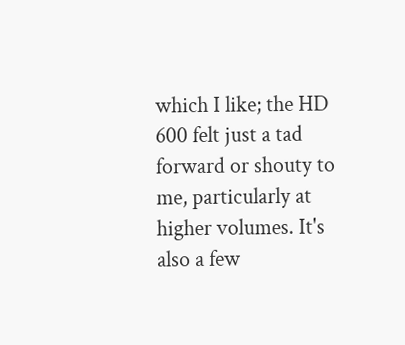which I like; the HD 600 felt just a tad forward or shouty to me, particularly at higher volumes. It's also a few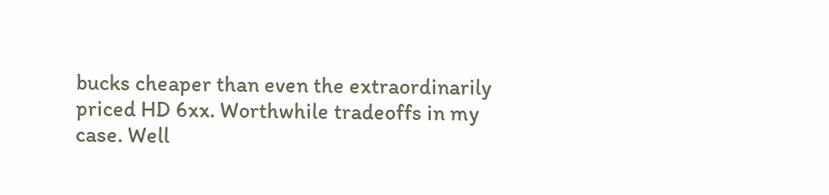bucks cheaper than even the extraordinarily priced HD 6xx. Worthwhile tradeoffs in my case. Well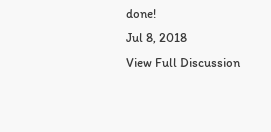done!
Jul 8, 2018
View Full Discussion